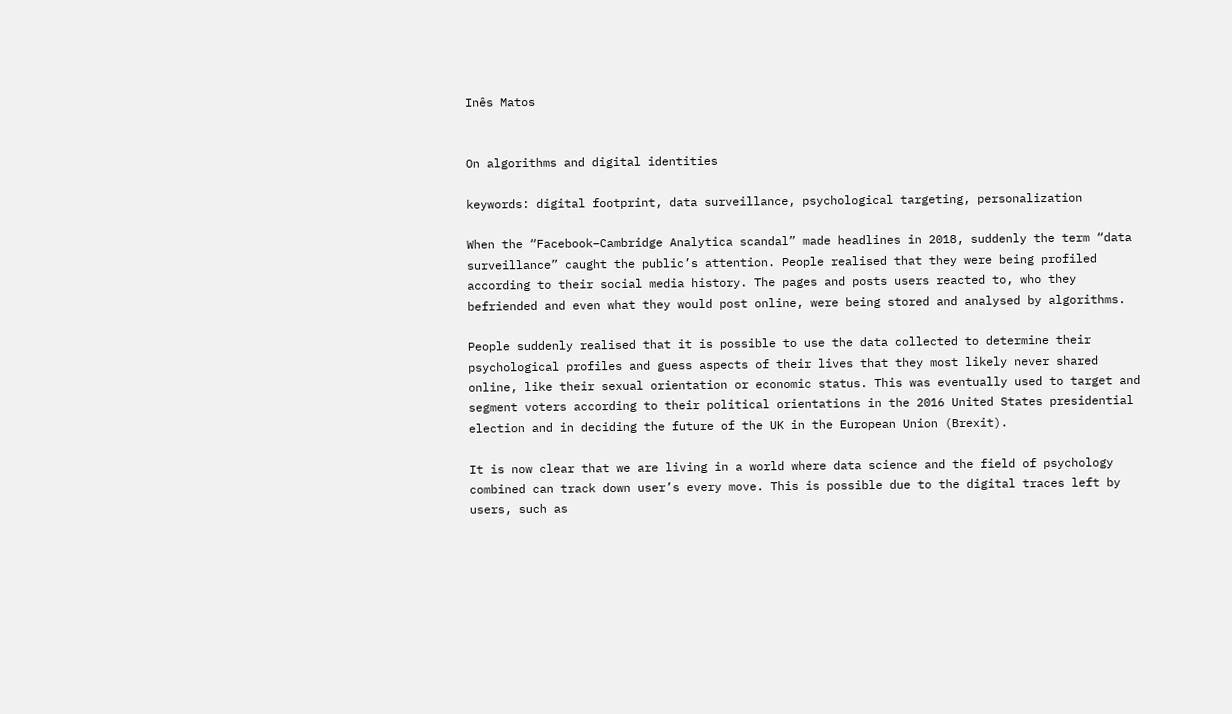Inês Matos


On algorithms and digital identities

keywords: digital footprint, data surveillance, psychological targeting, personalization

When the “Facebook–Cambridge Analytica scandal” made headlines in 2018, suddenly the term “data surveillance” caught the public’s attention. People realised that they were being profiled according to their social media history. The pages and posts users reacted to, who they befriended and even what they would post online, were being stored and analysed by algorithms.

People suddenly realised that it is possible to use the data collected to determine their psychological profiles and guess aspects of their lives that they most likely never shared online, like their sexual orientation or economic status. This was eventually used to target and segment voters according to their political orientations in the 2016 United States presidential election and in deciding the future of the UK in the European Union (Brexit).

It is now clear that we are living in a world where data science and the field of psychology combined can track down user’s every move. This is possible due to the digital traces left by users, such as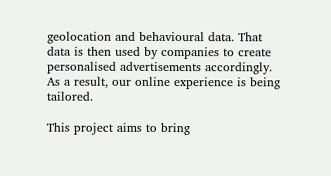geolocation and behavioural data. That data is then used by companies to create personalised advertisements accordingly. As a result, our online experience is being tailored.

This project aims to bring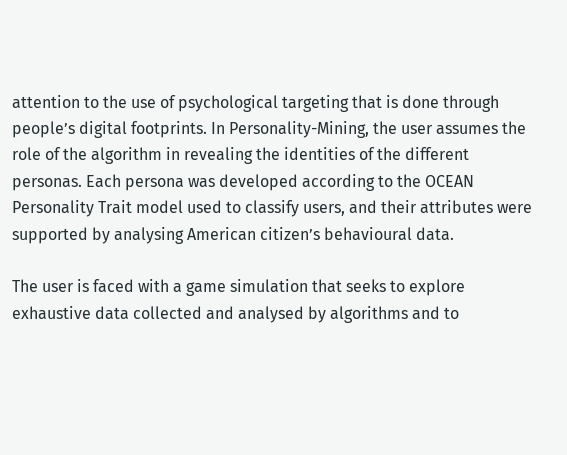attention to the use of psychological targeting that is done through people’s digital footprints. In Personality-Mining, the user assumes the role of the algorithm in revealing the identities of the different personas. Each persona was developed according to the OCEAN Personality Trait model used to classify users, and their attributes were supported by analysing American citizen’s behavioural data.

The user is faced with a game simulation that seeks to explore exhaustive data collected and analysed by algorithms and to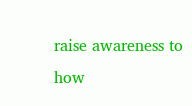raise awareness to how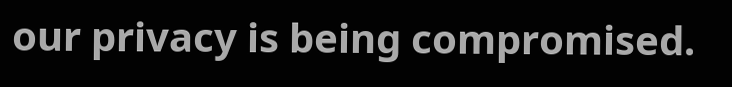our privacy is being compromised.